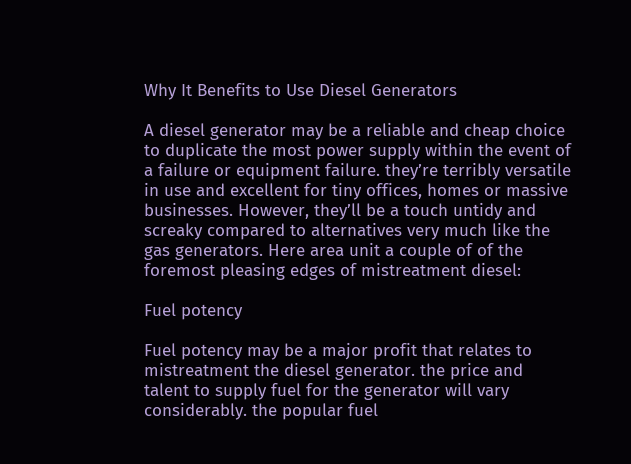Why It Benefits to Use Diesel Generators

A diesel generator may be a reliable and cheap choice to duplicate the most power supply within the event of a failure or equipment failure. they’re terribly versatile in use and excellent for tiny offices, homes or massive businesses. However, they’ll be a touch untidy and screaky compared to alternatives very much like the gas generators. Here area unit a couple of of the foremost pleasing edges of mistreatment diesel:

Fuel potency

Fuel potency may be a major profit that relates to mistreatment the diesel generator. the price and talent to supply fuel for the generator will vary considerably. the popular fuel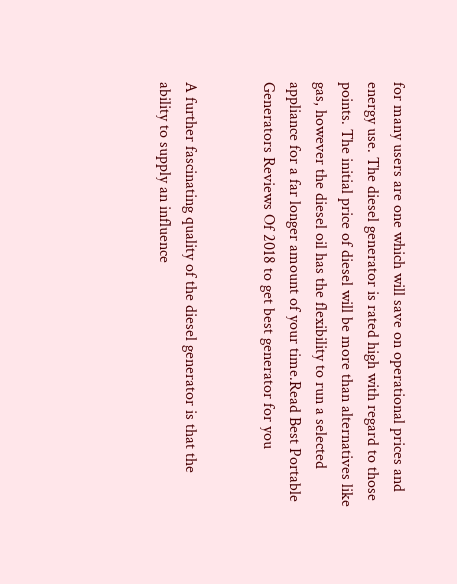for many users are one which will save on operational prices and energy use. The diesel generator is rated high with regard to those points. The initial price of diesel will be more than alternatives like gas, however the diesel oil has the flexibility to run a selected appliance for a far longer amount of your time.Read Best Portable Generators Reviews Of 2018 to get best generator for you


A further fascinating quality of the diesel generator is that the ability to supply an influence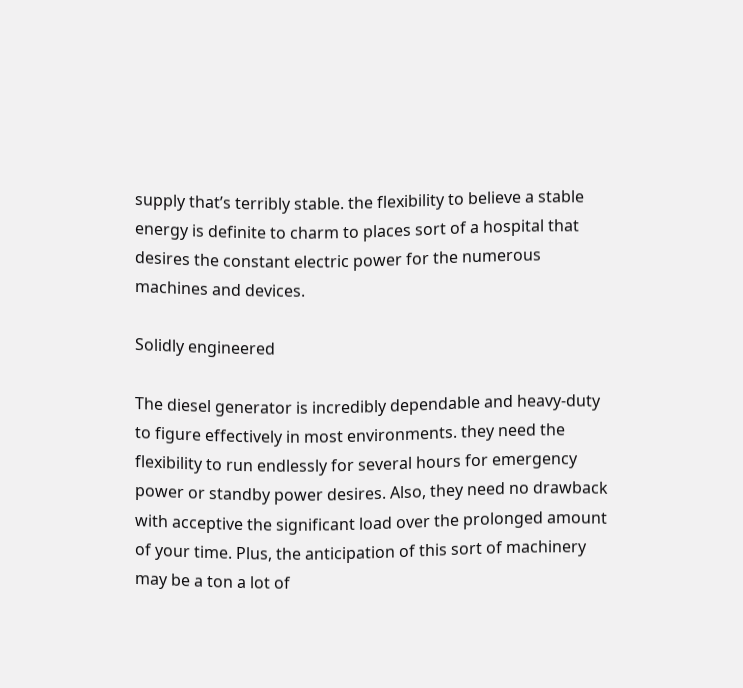supply that’s terribly stable. the flexibility to believe a stable energy is definite to charm to places sort of a hospital that desires the constant electric power for the numerous machines and devices.

Solidly engineered

The diesel generator is incredibly dependable and heavy-duty to figure effectively in most environments. they need the flexibility to run endlessly for several hours for emergency power or standby power desires. Also, they need no drawback with acceptive the significant load over the prolonged amount of your time. Plus, the anticipation of this sort of machinery may be a ton a lot of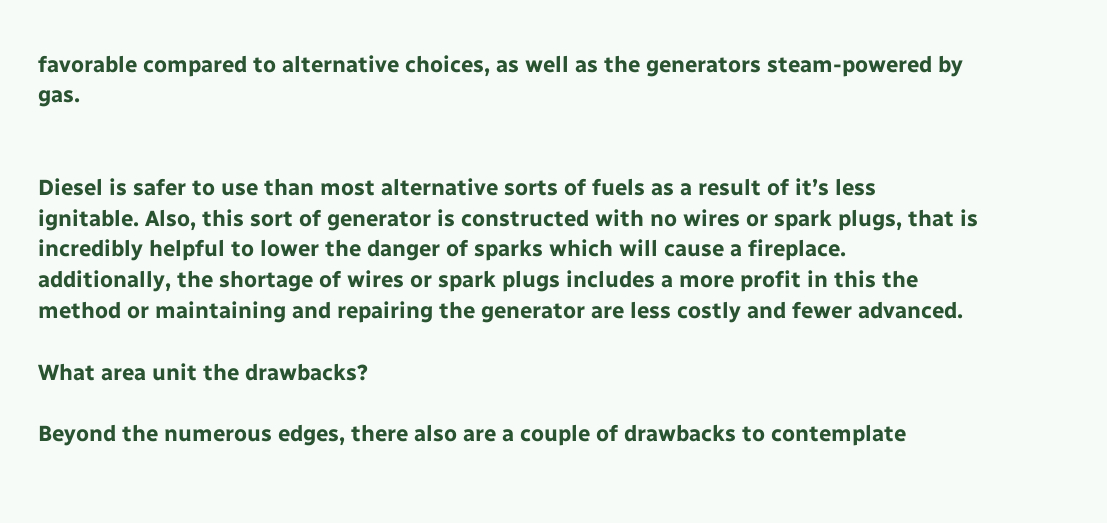favorable compared to alternative choices, as well as the generators steam-powered by gas.


Diesel is safer to use than most alternative sorts of fuels as a result of it’s less ignitable. Also, this sort of generator is constructed with no wires or spark plugs, that is incredibly helpful to lower the danger of sparks which will cause a fireplace. additionally, the shortage of wires or spark plugs includes a more profit in this the method or maintaining and repairing the generator are less costly and fewer advanced.

What area unit the drawbacks?

Beyond the numerous edges, there also are a couple of drawbacks to contemplate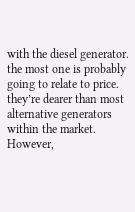with the diesel generator. the most one is probably going to relate to price. they’re dearer than most alternative generators within the market. However,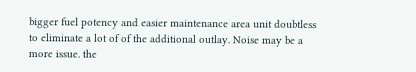bigger fuel potency and easier maintenance area unit doubtless to eliminate a lot of of the additional outlay. Noise may be a more issue. the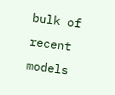bulk of recent models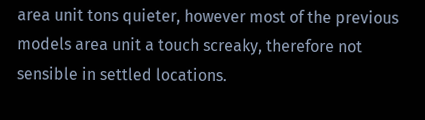area unit tons quieter, however most of the previous models area unit a touch screaky, therefore not sensible in settled locations.